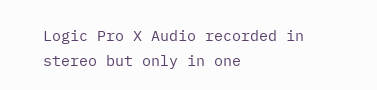Logic Pro X Audio recorded in stereo but only in one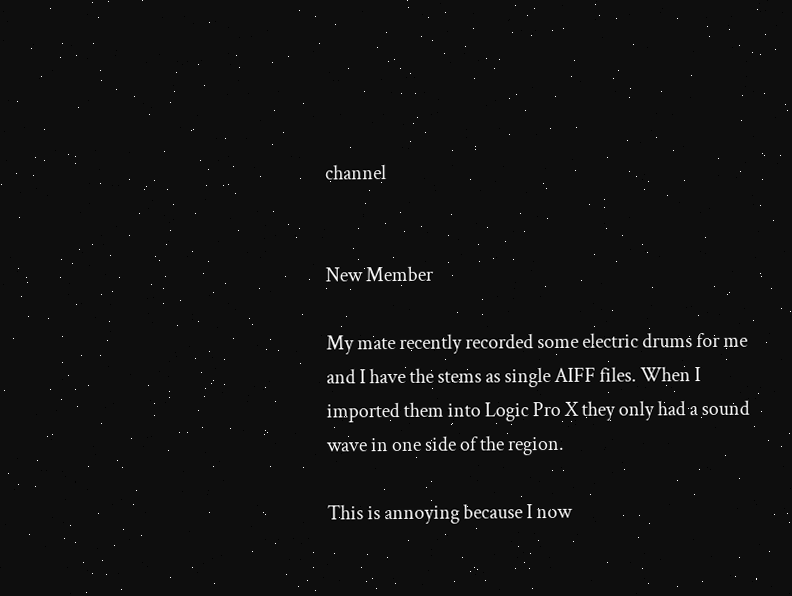channel


New Member

My mate recently recorded some electric drums for me and I have the stems as single AIFF files. When I imported them into Logic Pro X they only had a sound wave in one side of the region.

This is annoying because I now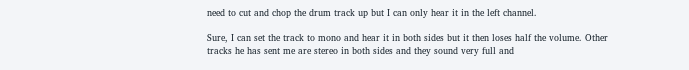need to cut and chop the drum track up but I can only hear it in the left channel.

Sure, I can set the track to mono and hear it in both sides but it then loses half the volume. Other tracks he has sent me are stereo in both sides and they sound very full and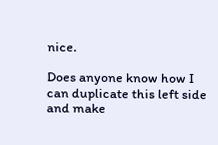nice.

Does anyone know how I can duplicate this left side and make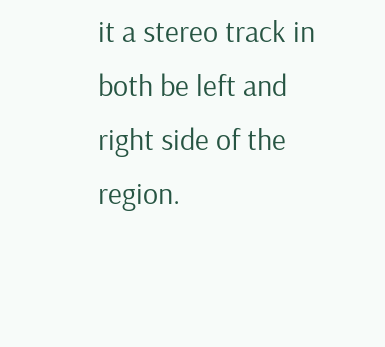it a stereo track in both be left and right side of the region.